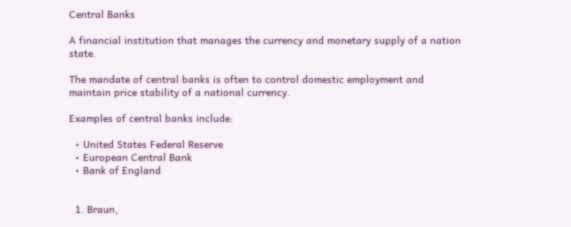Central Banks

A financial institution that manages the currency and monetary supply of a nation state.

The mandate of central banks is often to control domestic employment and maintain price stability of a national currency.

Examples of central banks include:

  • United States Federal Reserve
  • European Central Bank
  • Bank of England


  1. Braun,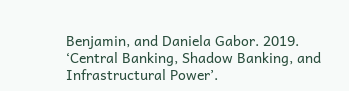Benjamin, and Daniela Gabor. 2019. ‘Central Banking, Shadow Banking, and Infrastructural Power’.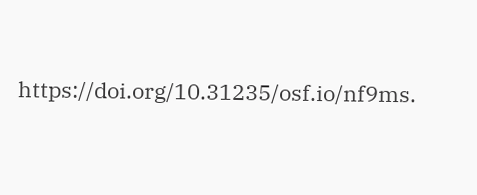https://doi.org/10.31235/osf.io/nf9ms.